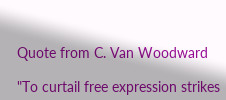Quote from C. Van Woodward

"To curtail free expression strikes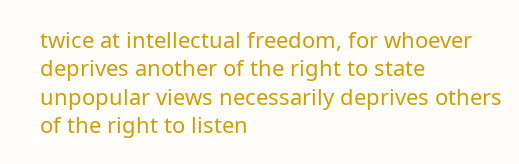twice at intellectual freedom, for whoever deprives another of the right to state unpopular views necessarily deprives others of the right to listen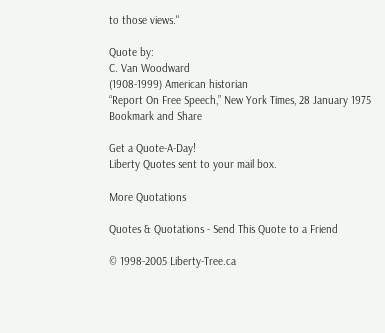to those views."

Quote by:
C. Van Woodward
(1908-1999) American historian
“Report On Free Speech,” New York Times, 28 January 1975
Bookmark and Share

Get a Quote-A-Day!
Liberty Quotes sent to your mail box.

More Quotations

Quotes & Quotations - Send This Quote to a Friend

© 1998-2005 Liberty-Tree.ca